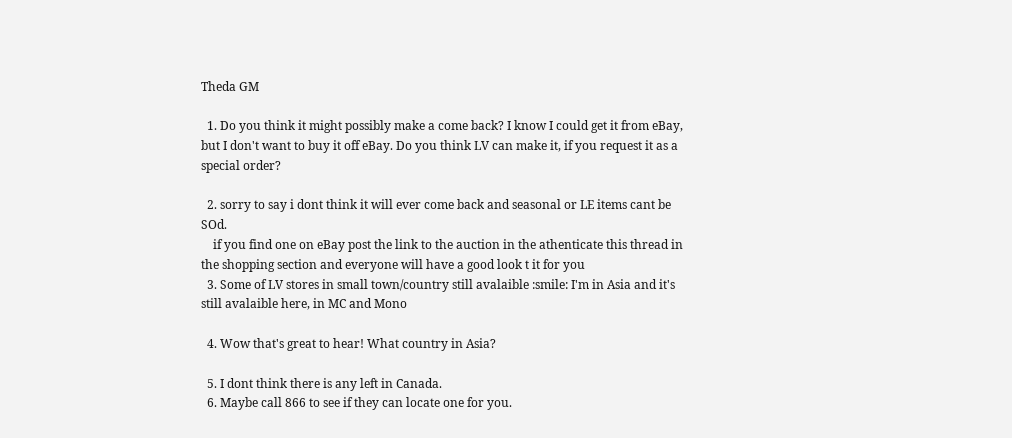Theda GM

  1. Do you think it might possibly make a come back? I know I could get it from eBay, but I don't want to buy it off eBay. Do you think LV can make it, if you request it as a special order?

  2. sorry to say i dont think it will ever come back and seasonal or LE items cant be SOd.
    if you find one on eBay post the link to the auction in the athenticate this thread in the shopping section and everyone will have a good look t it for you
  3. Some of LV stores in small town/country still avalaible :smile: I'm in Asia and it's still avalaible here, in MC and Mono

  4. Wow that's great to hear! What country in Asia?

  5. I dont think there is any left in Canada.
  6. Maybe call 866 to see if they can locate one for you.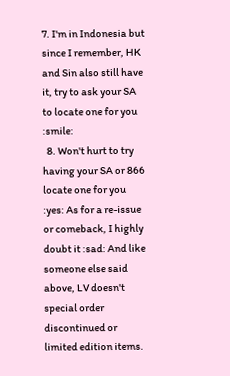7. I'm in Indonesia but since I remember, HK and Sin also still have it, try to ask your SA to locate one for you :smile:
  8. Won't hurt to try having your SA or 866 locate one for you :yes: As for a re-issue or comeback, I highly doubt it :sad: And like someone else said above, LV doesn't special order discontinued or limited edition items.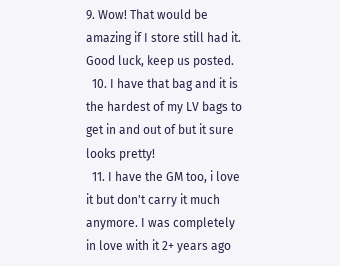9. Wow! That would be amazing if I store still had it. Good luck, keep us posted.
  10. I have that bag and it is the hardest of my LV bags to get in and out of but it sure looks pretty!
  11. I have the GM too, i love it but don't carry it much anymore. I was completely in love with it 2+ years ago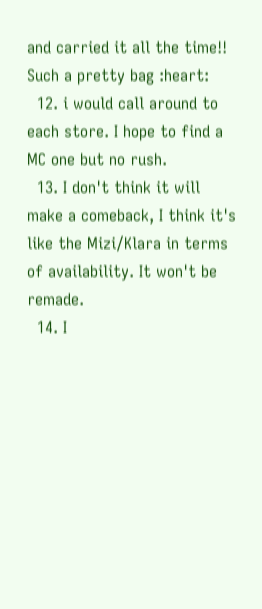and carried it all the time!! Such a pretty bag :heart:
  12. i would call around to each store. I hope to find a MC one but no rush.
  13. I don't think it will make a comeback, I think it's like the Mizi/Klara in terms of availability. It won't be remade.
  14. I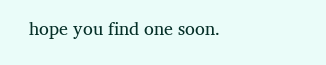hope you find one soon.